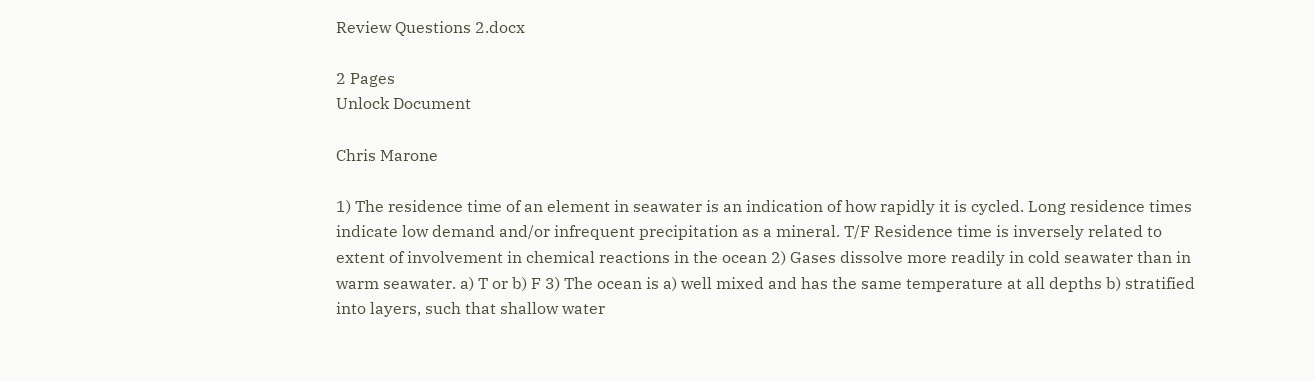Review Questions 2.docx

2 Pages
Unlock Document

Chris Marone

1) The residence time of an element in seawater is an indication of how rapidly it is cycled. Long residence times indicate low demand and/or infrequent precipitation as a mineral. T/F Residence time is inversely related to extent of involvement in chemical reactions in the ocean 2) Gases dissolve more readily in cold seawater than in warm seawater. a) T or b) F 3) The ocean is a) well mixed and has the same temperature at all depths b) stratified into layers, such that shallow water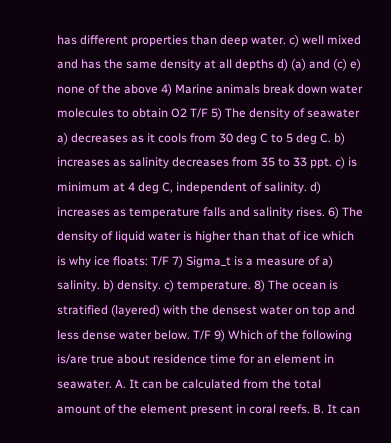has different properties than deep water. c) well mixed and has the same density at all depths d) (a) and (c) e) none of the above 4) Marine animals break down water molecules to obtain O2 T/F 5) The density of seawater a) decreases as it cools from 30 deg C to 5 deg C. b) increases as salinity decreases from 35 to 33 ppt. c) is minimum at 4 deg C, independent of salinity. d) increases as temperature falls and salinity rises. 6) The density of liquid water is higher than that of ice which is why ice floats: T/F 7) Sigma_t is a measure of a) salinity. b) density. c) temperature. 8) The ocean is stratified (layered) with the densest water on top and less dense water below. T/F 9) Which of the following is/are true about residence time for an element in seawater. A. It can be calculated from the total amount of the element present in coral reefs. B. It can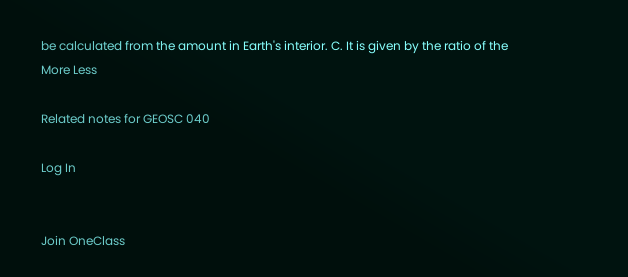be calculated from the amount in Earth's interior. C. It is given by the ratio of the
More Less

Related notes for GEOSC 040

Log In


Join OneClass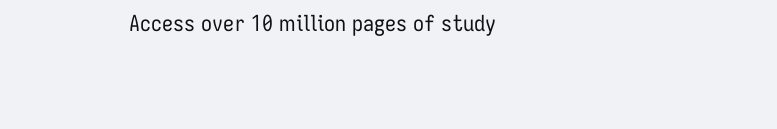Access over 10 million pages of study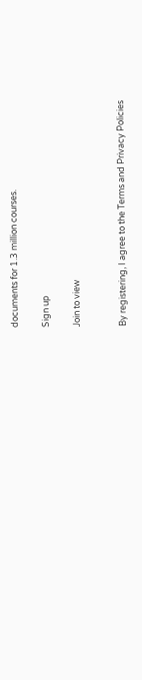documents for 1.3 million courses.

Sign up

Join to view


By registering, I agree to the Terms and Privacy Policies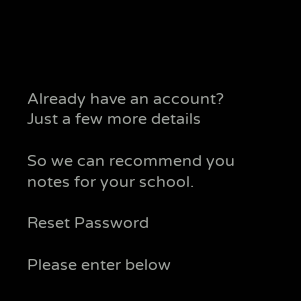Already have an account?
Just a few more details

So we can recommend you notes for your school.

Reset Password

Please enter below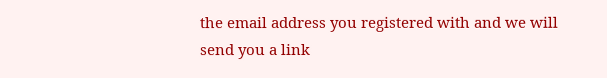the email address you registered with and we will send you a link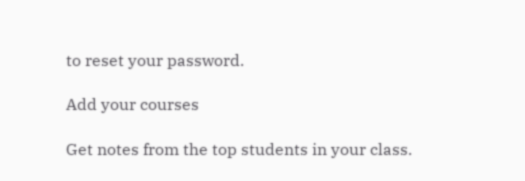to reset your password.

Add your courses

Get notes from the top students in your class.